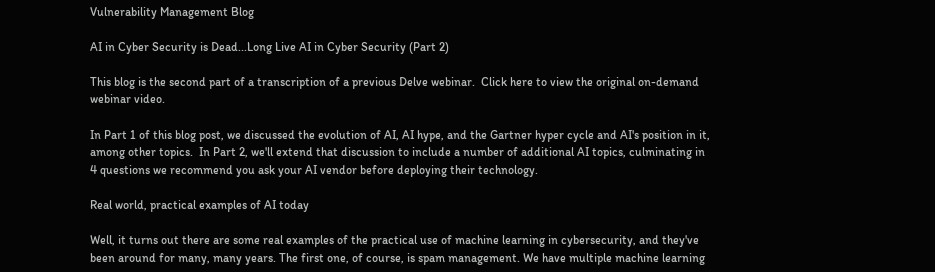Vulnerability Management Blog

AI in Cyber Security is Dead...Long Live AI in Cyber Security (Part 2)

This blog is the second part of a transcription of a previous Delve webinar.  Click here to view the original on-demand webinar video.

In Part 1 of this blog post, we discussed the evolution of AI, AI hype, and the Gartner hyper cycle and AI's position in it, among other topics.  In Part 2, we'll extend that discussion to include a number of additional AI topics, culminating in 4 questions we recommend you ask your AI vendor before deploying their technology.

Real world, practical examples of AI today

Well, it turns out there are some real examples of the practical use of machine learning in cybersecurity, and they've been around for many, many years. The first one, of course, is spam management. We have multiple machine learning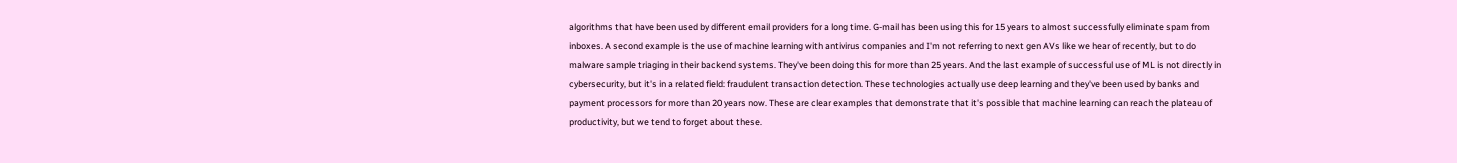algorithms that have been used by different email providers for a long time. G-mail has been using this for 15 years to almost successfully eliminate spam from inboxes. A second example is the use of machine learning with antivirus companies and I'm not referring to next gen AVs like we hear of recently, but to do malware sample triaging in their backend systems. They've been doing this for more than 25 years. And the last example of successful use of ML is not directly in cybersecurity, but it's in a related field: fraudulent transaction detection. These technologies actually use deep learning and they've been used by banks and payment processors for more than 20 years now. These are clear examples that demonstrate that it's possible that machine learning can reach the plateau of productivity, but we tend to forget about these.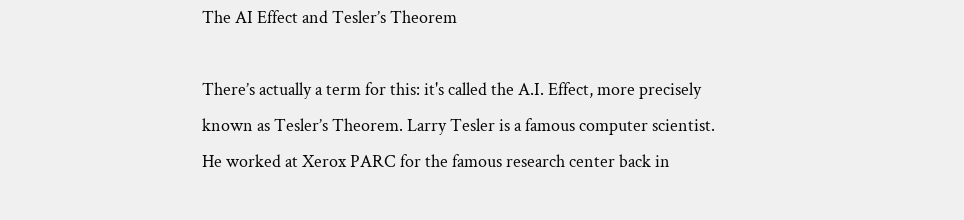The AI Effect and Tesler’s Theorem

There’s actually a term for this: it's called the A.I. Effect, more precisely known as Tesler’s Theorem. Larry Tesler is a famous computer scientist. He worked at Xerox PARC for the famous research center back in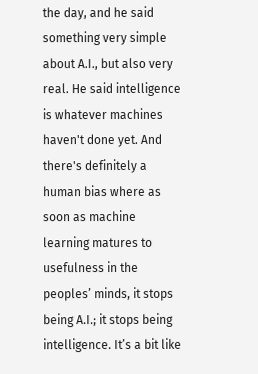the day, and he said something very simple about A.I., but also very real. He said intelligence is whatever machines haven't done yet. And there's definitely a human bias where as soon as machine learning matures to usefulness in the peoples’ minds, it stops being A.I.; it stops being intelligence. It’s a bit like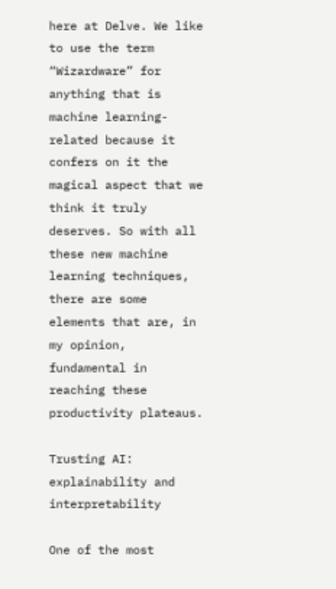here at Delve. We like to use the term “Wizardware” for anything that is machine learning-related because it confers on it the magical aspect that we think it truly deserves. So with all these new machine learning techniques, there are some elements that are, in my opinion, fundamental in reaching these productivity plateaus.

Trusting AI:  explainability and interpretability

One of the most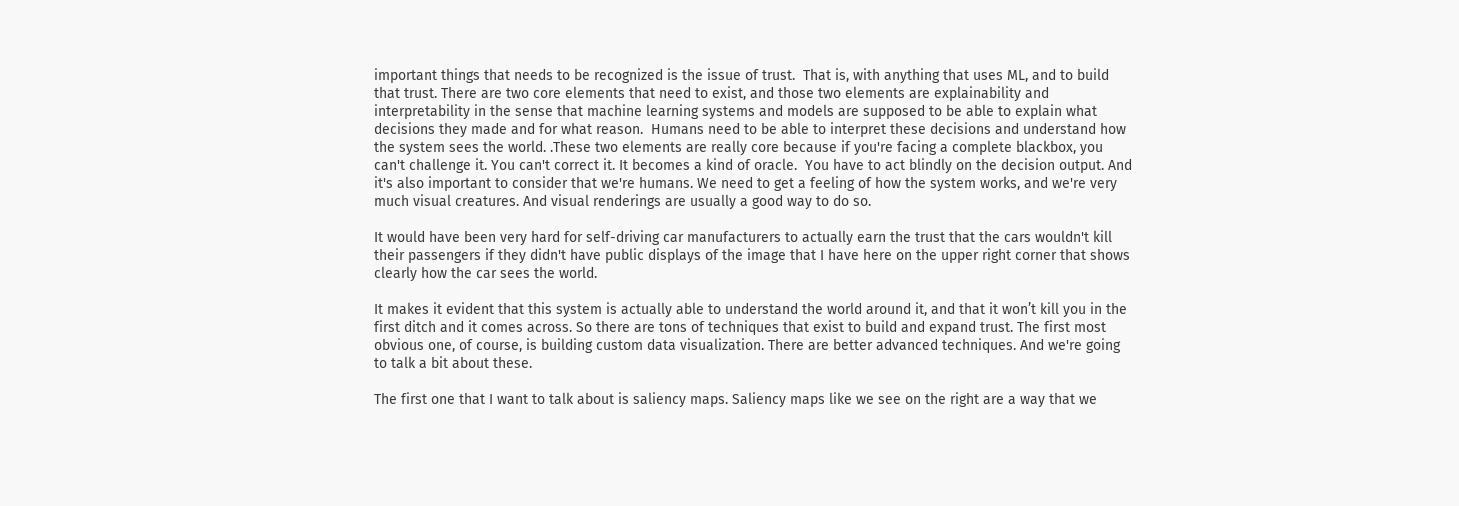important things that needs to be recognized is the issue of trust.  That is, with anything that uses ML, and to build that trust. There are two core elements that need to exist, and those two elements are explainability and interpretability in the sense that machine learning systems and models are supposed to be able to explain what decisions they made and for what reason.  Humans need to be able to interpret these decisions and understand how the system sees the world. .These two elements are really core because if you're facing a complete blackbox, you can't challenge it. You can't correct it. It becomes a kind of oracle.  You have to act blindly on the decision output. And it's also important to consider that we're humans. We need to get a feeling of how the system works, and we're very much visual creatures. And visual renderings are usually a good way to do so.

It would have been very hard for self-driving car manufacturers to actually earn the trust that the cars wouldn't kill their passengers if they didn't have public displays of the image that I have here on the upper right corner that shows clearly how the car sees the world.

It makes it evident that this system is actually able to understand the world around it, and that it won’t kill you in the first ditch and it comes across. So there are tons of techniques that exist to build and expand trust. The first most obvious one, of course, is building custom data visualization. There are better advanced techniques. And we're going to talk a bit about these.

The first one that I want to talk about is saliency maps. Saliency maps like we see on the right are a way that we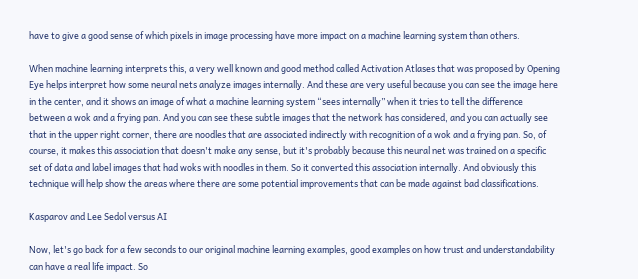have to give a good sense of which pixels in image processing have more impact on a machine learning system than others.

When machine learning interprets this, a very well known and good method called Activation Atlases that was proposed by Opening Eye helps interpret how some neural nets analyze images internally. And these are very useful because you can see the image here in the center, and it shows an image of what a machine learning system “sees internally” when it tries to tell the difference between a wok and a frying pan. And you can see these subtle images that the network has considered, and you can actually see that in the upper right corner, there are noodles that are associated indirectly with recognition of a wok and a frying pan. So, of course, it makes this association that doesn't make any sense, but it's probably because this neural net was trained on a specific set of data and label images that had woks with noodles in them. So it converted this association internally. And obviously this technique will help show the areas where there are some potential improvements that can be made against bad classifications.

Kasparov and Lee Sedol versus AI

Now, let's go back for a few seconds to our original machine learning examples, good examples on how trust and understandability can have a real life impact. So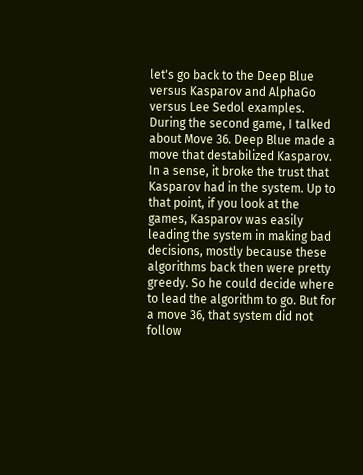let's go back to the Deep Blue versus Kasparov and AlphaGo versus Lee Sedol examples. During the second game, I talked about Move 36. Deep Blue made a move that destabilized Kasparov. In a sense, it broke the trust that Kasparov had in the system. Up to that point, if you look at the games, Kasparov was easily leading the system in making bad decisions, mostly because these algorithms back then were pretty greedy. So he could decide where to lead the algorithm to go. But for a move 36, that system did not follow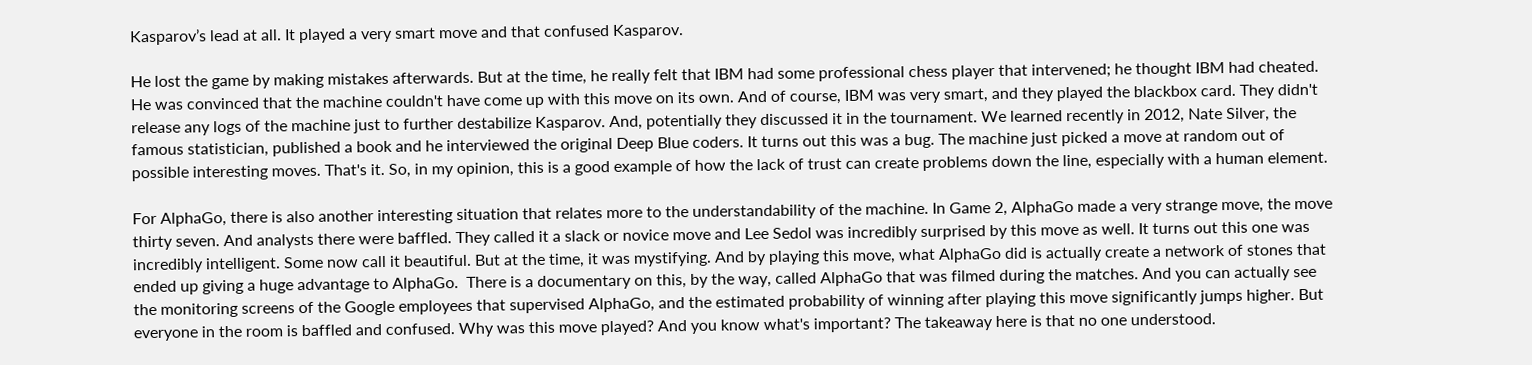Kasparov’s lead at all. It played a very smart move and that confused Kasparov.

He lost the game by making mistakes afterwards. But at the time, he really felt that IBM had some professional chess player that intervened; he thought IBM had cheated. He was convinced that the machine couldn't have come up with this move on its own. And of course, IBM was very smart, and they played the blackbox card. They didn't release any logs of the machine just to further destabilize Kasparov. And, potentially they discussed it in the tournament. We learned recently in 2012, Nate Silver, the famous statistician, published a book and he interviewed the original Deep Blue coders. It turns out this was a bug. The machine just picked a move at random out of possible interesting moves. That's it. So, in my opinion, this is a good example of how the lack of trust can create problems down the line, especially with a human element.

For AlphaGo, there is also another interesting situation that relates more to the understandability of the machine. In Game 2, AlphaGo made a very strange move, the move thirty seven. And analysts there were baffled. They called it a slack or novice move and Lee Sedol was incredibly surprised by this move as well. It turns out this one was incredibly intelligent. Some now call it beautiful. But at the time, it was mystifying. And by playing this move, what AlphaGo did is actually create a network of stones that ended up giving a huge advantage to AlphaGo.  There is a documentary on this, by the way, called AlphaGo that was filmed during the matches. And you can actually see the monitoring screens of the Google employees that supervised AlphaGo, and the estimated probability of winning after playing this move significantly jumps higher. But everyone in the room is baffled and confused. Why was this move played? And you know what's important? The takeaway here is that no one understood.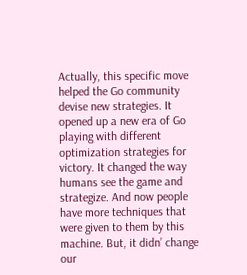Actually, this specific move helped the Go community devise new strategies. It opened up a new era of Go playing with different optimization strategies for victory. It changed the way humans see the game and strategize. And now people have more techniques that were given to them by this machine. But, it didn’ change our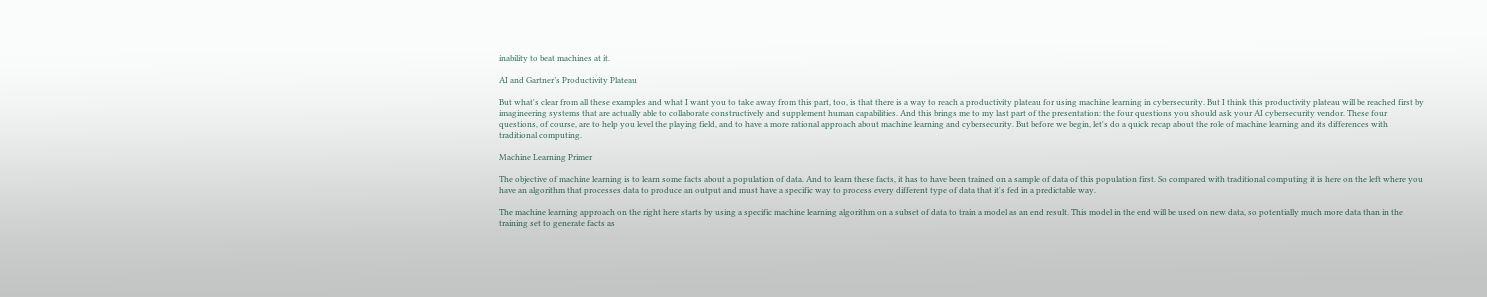inability to beat machines at it.

AI and Gartner’s Productivity Plateau

But what's clear from all these examples and what I want you to take away from this part, too, is that there is a way to reach a productivity plateau for using machine learning in cybersecurity. But I think this productivity plateau will be reached first by imagineering systems that are actually able to collaborate constructively and supplement human capabilities. And this brings me to my last part of the presentation: the four questions you should ask your AI cybersecurity vendor. These four questions, of course, are to help you level the playing field, and to have a more rational approach about machine learning and cybersecurity. But before we begin, let's do a quick recap about the role of machine learning and its differences with traditional computing.

Machine Learning Primer

The objective of machine learning is to learn some facts about a population of data. And to learn these facts, it has to have been trained on a sample of data of this population first. So compared with traditional computing it is here on the left where you have an algorithm that processes data to produce an output and must have a specific way to process every different type of data that it's fed in a predictable way.

The machine learning approach on the right here starts by using a specific machine learning algorithm on a subset of data to train a model as an end result. This model in the end will be used on new data, so potentially much more data than in the training set to generate facts as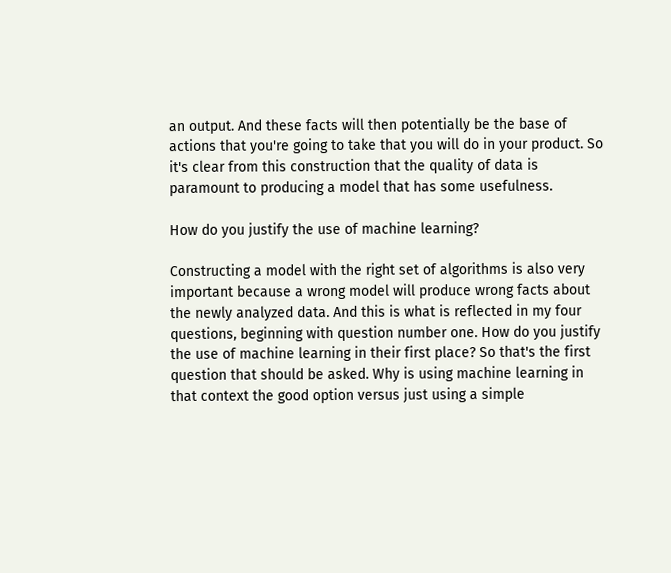an output. And these facts will then potentially be the base of actions that you're going to take that you will do in your product. So it's clear from this construction that the quality of data is paramount to producing a model that has some usefulness.

How do you justify the use of machine learning?

Constructing a model with the right set of algorithms is also very important because a wrong model will produce wrong facts about the newly analyzed data. And this is what is reflected in my four questions, beginning with question number one. How do you justify the use of machine learning in their first place? So that's the first question that should be asked. Why is using machine learning in that context the good option versus just using a simple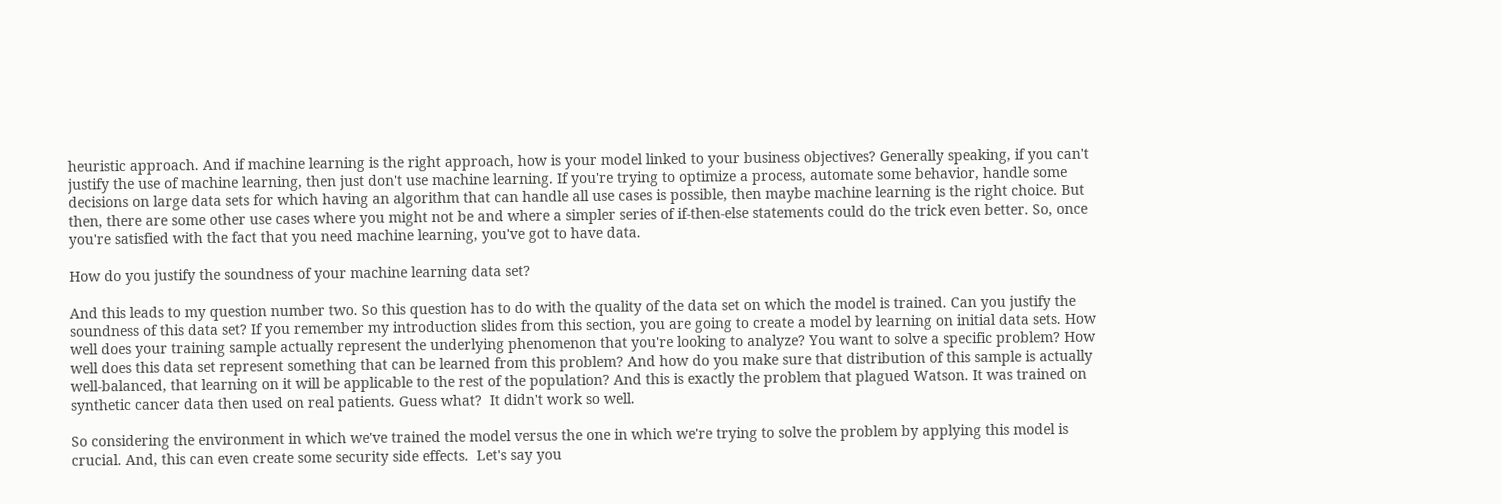heuristic approach. And if machine learning is the right approach, how is your model linked to your business objectives? Generally speaking, if you can't justify the use of machine learning, then just don't use machine learning. If you're trying to optimize a process, automate some behavior, handle some decisions on large data sets for which having an algorithm that can handle all use cases is possible, then maybe machine learning is the right choice. But then, there are some other use cases where you might not be and where a simpler series of if-then-else statements could do the trick even better. So, once you're satisfied with the fact that you need machine learning, you've got to have data.

How do you justify the soundness of your machine learning data set?

And this leads to my question number two. So this question has to do with the quality of the data set on which the model is trained. Can you justify the soundness of this data set? If you remember my introduction slides from this section, you are going to create a model by learning on initial data sets. How well does your training sample actually represent the underlying phenomenon that you're looking to analyze? You want to solve a specific problem? How well does this data set represent something that can be learned from this problem? And how do you make sure that distribution of this sample is actually well-balanced, that learning on it will be applicable to the rest of the population? And this is exactly the problem that plagued Watson. It was trained on synthetic cancer data then used on real patients. Guess what?  It didn't work so well.

So considering the environment in which we've trained the model versus the one in which we're trying to solve the problem by applying this model is crucial. And, this can even create some security side effects.  Let's say you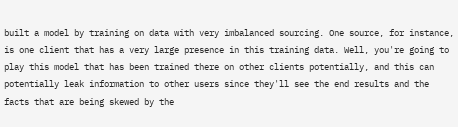built a model by training on data with very imbalanced sourcing. One source, for instance, is one client that has a very large presence in this training data. Well, you're going to play this model that has been trained there on other clients potentially, and this can potentially leak information to other users since they'll see the end results and the facts that are being skewed by the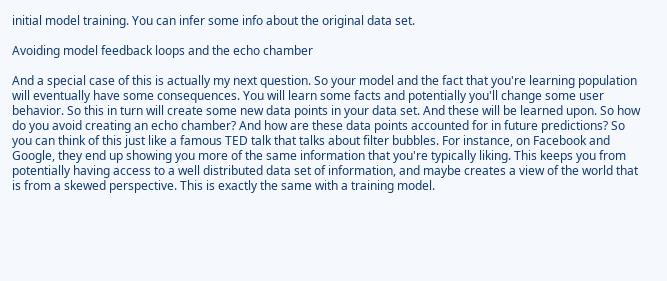initial model training. You can infer some info about the original data set.

Avoiding model feedback loops and the echo chamber

And a special case of this is actually my next question. So your model and the fact that you're learning population will eventually have some consequences. You will learn some facts and potentially you'll change some user behavior. So this in turn will create some new data points in your data set. And these will be learned upon. So how do you avoid creating an echo chamber? And how are these data points accounted for in future predictions? So you can think of this just like a famous TED talk that talks about filter bubbles. For instance, on Facebook and Google, they end up showing you more of the same information that you're typically liking. This keeps you from potentially having access to a well distributed data set of information, and maybe creates a view of the world that is from a skewed perspective. This is exactly the same with a training model.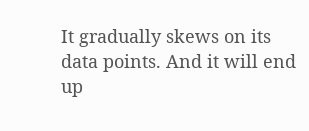It gradually skews on its data points. And it will end up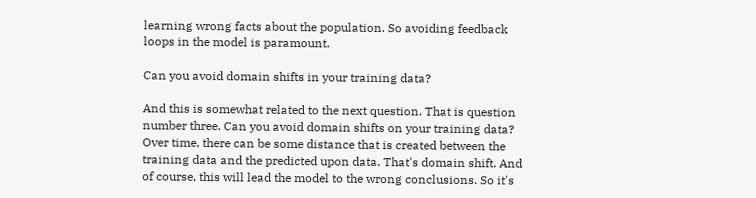learning wrong facts about the population. So avoiding feedback loops in the model is paramount.

Can you avoid domain shifts in your training data?

And this is somewhat related to the next question. That is question number three. Can you avoid domain shifts on your training data? Over time, there can be some distance that is created between the training data and the predicted upon data. That's domain shift. And of course, this will lead the model to the wrong conclusions. So it's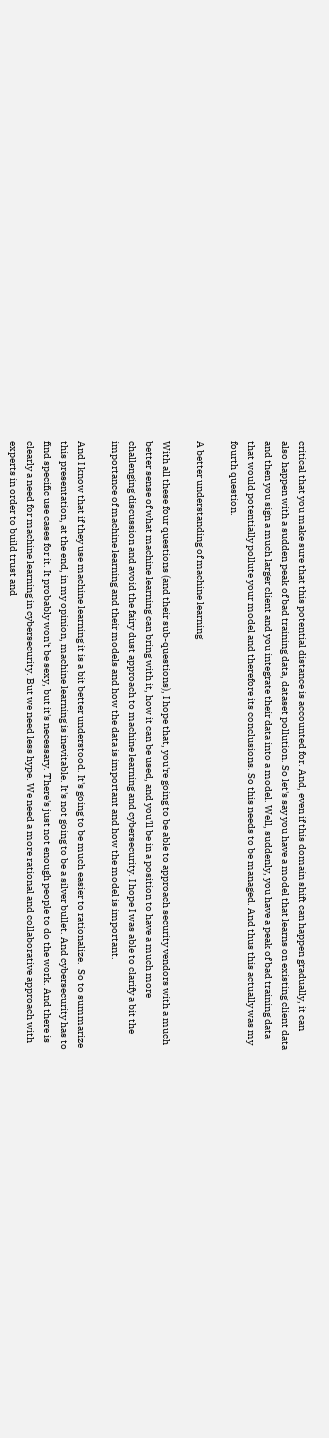critical that you make sure that this potential distance is accounted for. And, even if this domain shift can happen gradually, it can also happen with a sudden peak of bad training data, dataset pollution. So let's say you have a model that learns on existing client data and then you sign a much larger client and you integrate their data into a model. Well, suddenly, you have a peak of bad training data that would potentially pollute your model and therefore its conclusions. So this needs to be managed. And thus this actually was my fourth question.

A better understanding of machine learning

With all these four questions (and their sub-questions), I hope that, you're going to be able to approach security vendors with a much better sense of what machine learning can bring with it, how it can be used, and you'll be in a position to have a much more challenging discussion and avoid the fairy dust approach to machine learning and cybersecurity. I hope I was able to clarify a bit the importance of machine learning and their models and how the data is important and how the model is important.

And I know that if they use machine learning it is a bit better understood. It's going to be much easier to rationalize.  So to summarize this presentation, at the end, in my opinion, machine learning is inevitable. It's not going to be a silver bullet. And cybersecurity has to find specific use cases for it. It probably won't be sexy, but it's necessary. There's just not enough people to do the work. And there is clearly a need for machine learning in cybersecurity. But we need less hype. We need a more rational and collaborative approach with experts in order to build trust and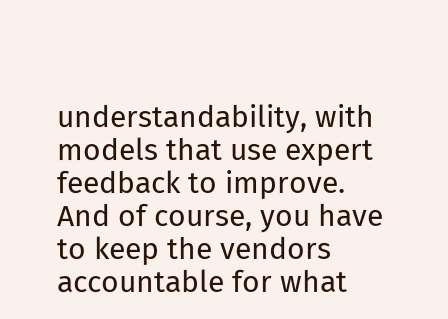understandability, with models that use expert feedback to improve. And of course, you have to keep the vendors accountable for what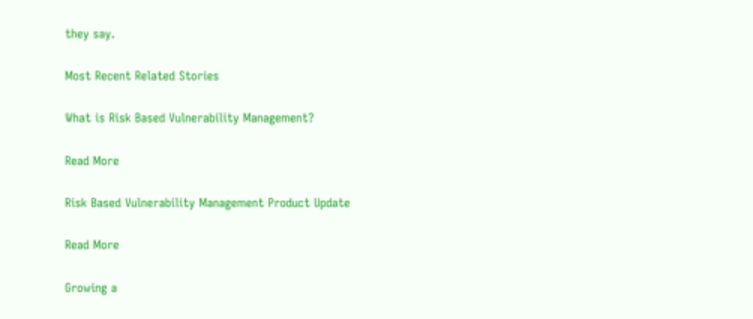they say.

Most Recent Related Stories

What is Risk Based Vulnerability Management?

Read More

Risk Based Vulnerability Management Product Update

Read More

Growing a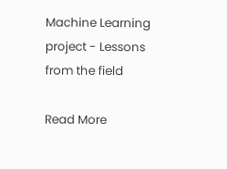Machine Learning project - Lessons from the field

Read More